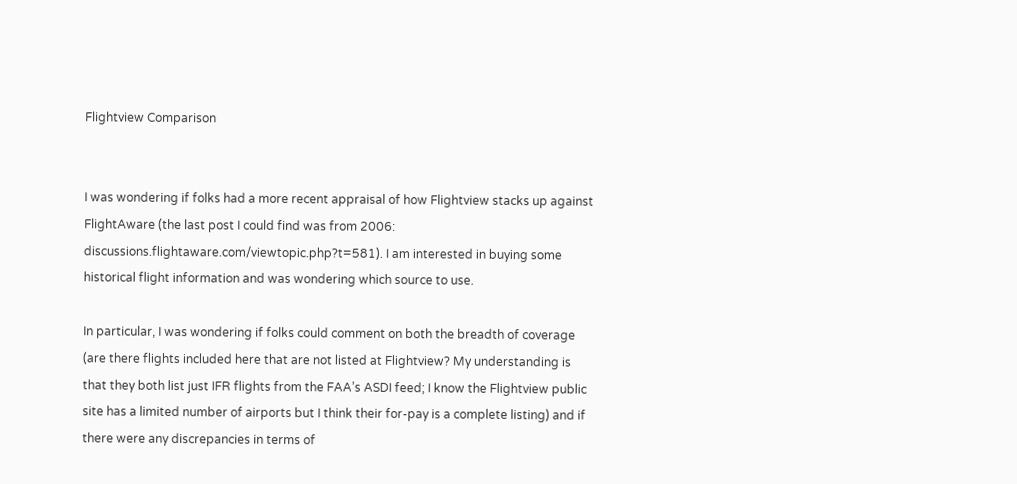Flightview Comparison


I was wondering if folks had a more recent appraisal of how Flightview stacks up against FlightAware (the last post I could find was from 2006: discussions.flightaware.com/viewtopic.php?t=581). I am interested in buying some historical flight information and was wondering which source to use.

In particular, I was wondering if folks could comment on both the breadth of coverage (are there flights included here that are not listed at Flightview? My understanding is that they both list just IFR flights from the FAA’s ASDI feed; I know the Flightview public site has a limited number of airports but I think their for-pay is a complete listing) and if there were any discrepancies in terms of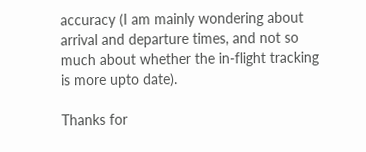accuracy (I am mainly wondering about arrival and departure times, and not so much about whether the in-flight tracking is more upto date).

Thanks for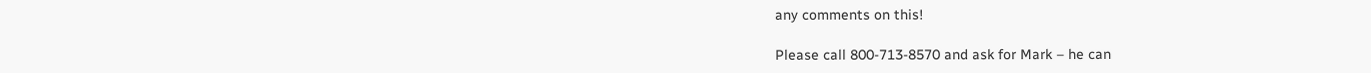any comments on this!

Please call 800-713-8570 and ask for Mark – he can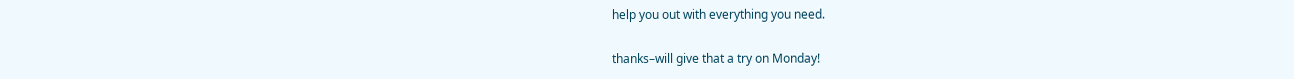help you out with everything you need.

thanks–will give that a try on Monday!